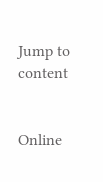Jump to content


Online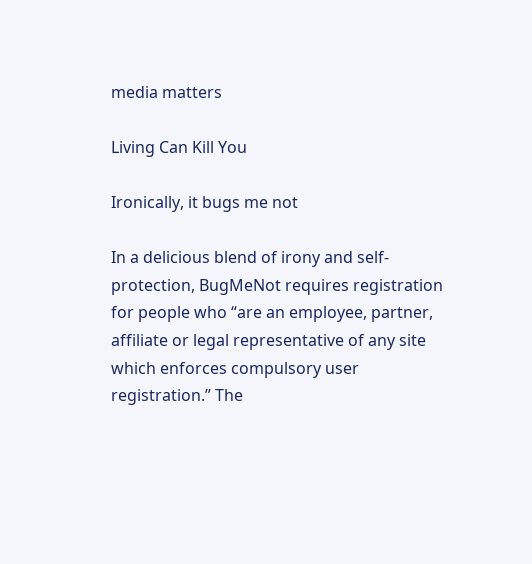media matters

Living Can Kill You

Ironically, it bugs me not

In a delicious blend of irony and self-protection, BugMeNot requires registration for people who “are an employee, partner, affiliate or legal representative of any site which enforces compulsory user registration.” The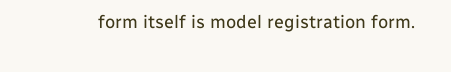form itself is model registration form.